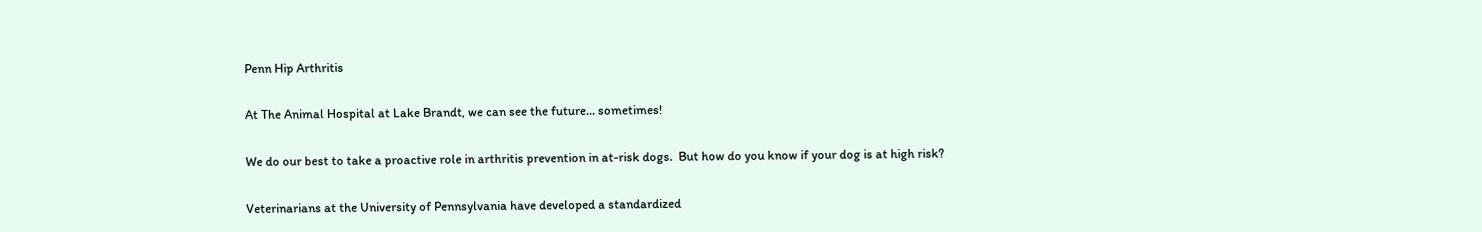Penn Hip Arthritis

At The Animal Hospital at Lake Brandt, we can see the future… sometimes!

We do our best to take a proactive role in arthritis prevention in at-risk dogs.  But how do you know if your dog is at high risk?

Veterinarians at the University of Pennsylvania have developed a standardized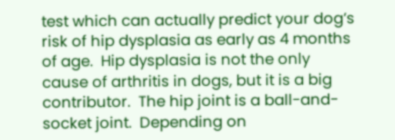test which can actually predict your dog’s risk of hip dysplasia as early as 4 months of age.  Hip dysplasia is not the only cause of arthritis in dogs, but it is a big contributor.  The hip joint is a ball-and-socket joint.  Depending on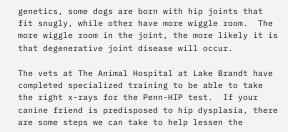genetics, some dogs are born with hip joints that fit snugly, while other have more wiggle room.  The more wiggle room in the joint, the more likely it is that degenerative joint disease will occur.

The vets at The Animal Hospital at Lake Brandt have completed specialized training to be able to take the right x-rays for the Penn-HIP test.  If your canine friend is predisposed to hip dysplasia, there are some steps we can take to help lessen the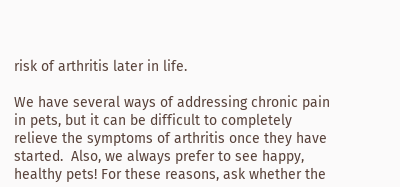risk of arthritis later in life.

We have several ways of addressing chronic pain in pets, but it can be difficult to completely relieve the symptoms of arthritis once they have started.  Also, we always prefer to see happy, healthy pets! For these reasons, ask whether the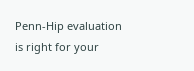Penn-Hip evaluation is right for your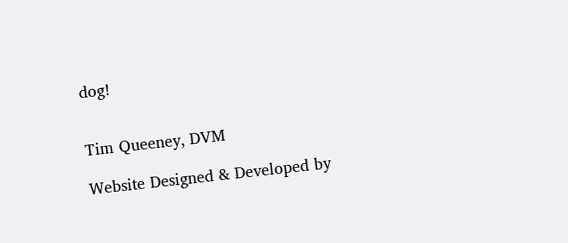dog!


Tim Queeney, DVM

Website Designed & Developed by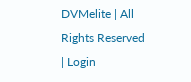DVMelite | All Rights Reserved | Login